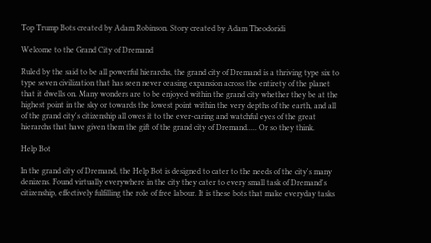Top Trump Bots created by Adam Robinson. Story created by Adam Theodoridi

Welcome to the Grand City of Dremand

Ruled by the said to be all powerful hierarchs, the grand city of Dremand is a thriving type six to type seven civilization that has seen never ceasing expansion across the entirety of the planet that it dwells on. Many wonders are to be enjoyed within the grand city whether they be at the highest point in the sky or towards the lowest point within the very depths of the earth, and all of the grand city's citizenship all owes it to the ever-caring and watchful eyes of the great hierarchs that have given them the gift of the grand city of Dremand..... Or so they think.

Help Bot

In the grand city of Dremand, the Help Bot is designed to cater to the needs of the city's many denizens. Found virtually everywhere in the city they cater to every small task of Dremand's citizenship, effectively fulfilling the role of free labour. It is these bots that make everyday tasks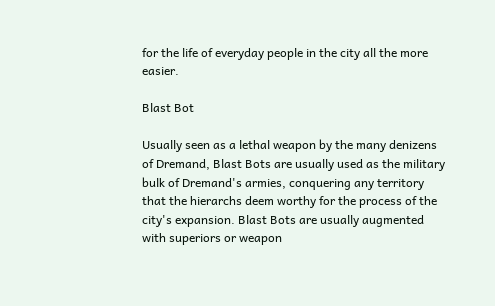for the life of everyday people in the city all the more easier.

Blast Bot

Usually seen as a lethal weapon by the many denizens of Dremand, Blast Bots are usually used as the military bulk of Dremand's armies, conquering any territory that the hierarchs deem worthy for the process of the city's expansion. Blast Bots are usually augmented with superiors or weapon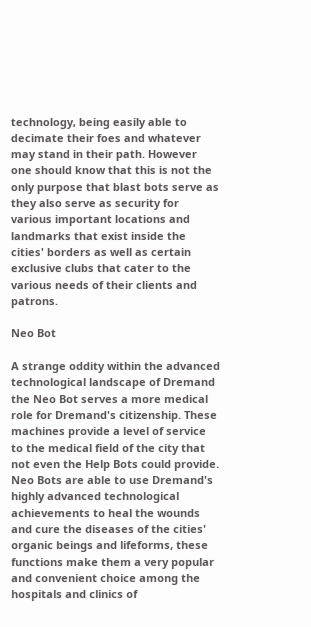technology, being easily able to decimate their foes and whatever may stand in their path. However one should know that this is not the only purpose that blast bots serve as they also serve as security for various important locations and landmarks that exist inside the cities' borders as well as certain exclusive clubs that cater to the various needs of their clients and patrons.

Neo Bot

A strange oddity within the advanced technological landscape of Dremand the Neo Bot serves a more medical role for Dremand's citizenship. These machines provide a level of service to the medical field of the city that not even the Help Bots could provide. Neo Bots are able to use Dremand's highly advanced technological achievements to heal the wounds and cure the diseases of the cities' organic beings and lifeforms, these functions make them a very popular and convenient choice among the hospitals and clinics of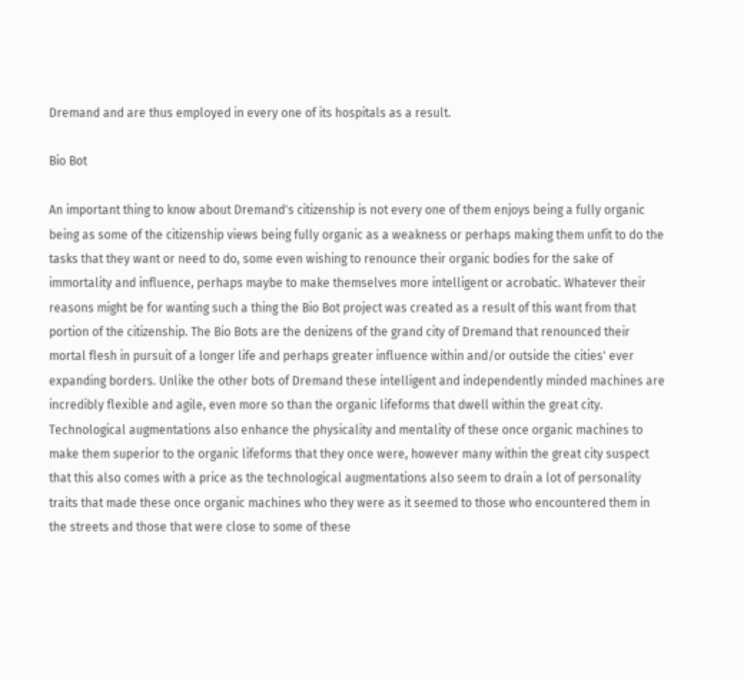Dremand and are thus employed in every one of its hospitals as a result.

Bio Bot

An important thing to know about Dremand's citizenship is not every one of them enjoys being a fully organic being as some of the citizenship views being fully organic as a weakness or perhaps making them unfit to do the tasks that they want or need to do, some even wishing to renounce their organic bodies for the sake of immortality and influence, perhaps maybe to make themselves more intelligent or acrobatic. Whatever their reasons might be for wanting such a thing the Bio Bot project was created as a result of this want from that portion of the citizenship. The Bio Bots are the denizens of the grand city of Dremand that renounced their mortal flesh in pursuit of a longer life and perhaps greater influence within and/or outside the cities' ever expanding borders. Unlike the other bots of Dremand these intelligent and independently minded machines are incredibly flexible and agile, even more so than the organic lifeforms that dwell within the great city. Technological augmentations also enhance the physicality and mentality of these once organic machines to make them superior to the organic lifeforms that they once were, however many within the great city suspect that this also comes with a price as the technological augmentations also seem to drain a lot of personality traits that made these once organic machines who they were as it seemed to those who encountered them in the streets and those that were close to some of these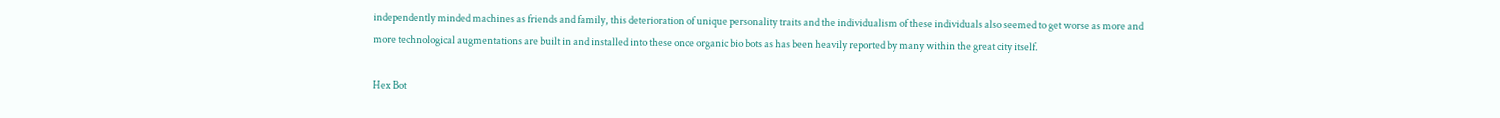independently minded machines as friends and family, this deterioration of unique personality traits and the individualism of these individuals also seemed to get worse as more and more technological augmentations are built in and installed into these once organic bio bots as has been heavily reported by many within the great city itself.

Hex Bot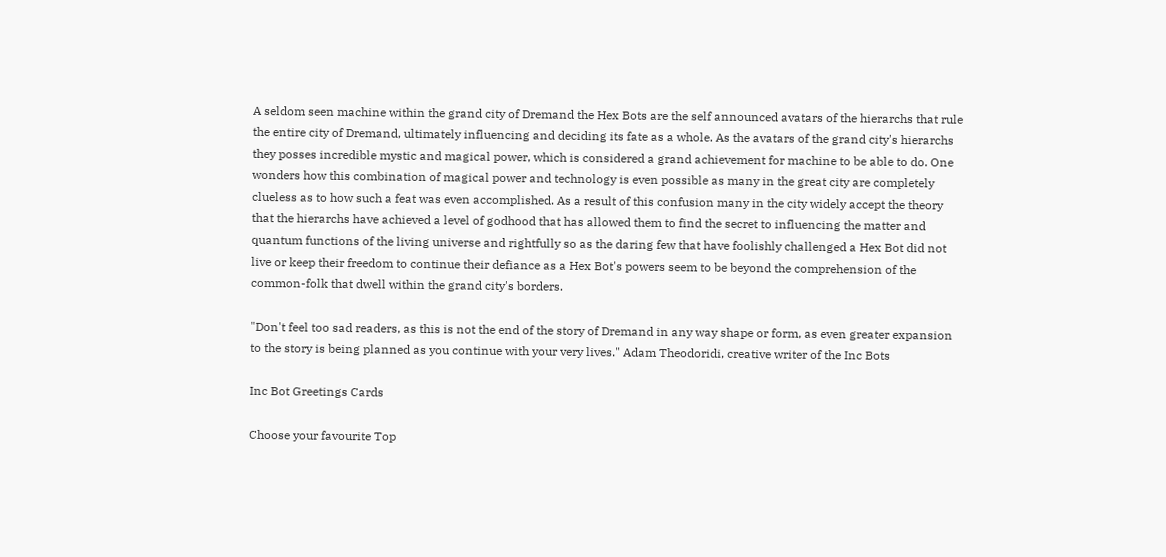A seldom seen machine within the grand city of Dremand the Hex Bots are the self announced avatars of the hierarchs that rule the entire city of Dremand, ultimately influencing and deciding its fate as a whole. As the avatars of the grand city's hierarchs they posses incredible mystic and magical power, which is considered a grand achievement for machine to be able to do. One wonders how this combination of magical power and technology is even possible as many in the great city are completely clueless as to how such a feat was even accomplished. As a result of this confusion many in the city widely accept the theory that the hierarchs have achieved a level of godhood that has allowed them to find the secret to influencing the matter and quantum functions of the living universe and rightfully so as the daring few that have foolishly challenged a Hex Bot did not live or keep their freedom to continue their defiance as a Hex Bot's powers seem to be beyond the comprehension of the common-folk that dwell within the grand city's borders.

"Don't feel too sad readers, as this is not the end of the story of Dremand in any way shape or form, as even greater expansion to the story is being planned as you continue with your very lives." Adam Theodoridi, creative writer of the Inc Bots

Inc Bot Greetings Cards

Choose your favourite Top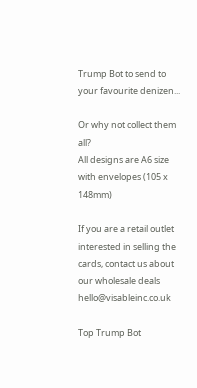Trump Bot to send to your favourite denizen...

Or why not collect them all?
All designs are A6 size with envelopes (105 x 148mm)

If you are a retail outlet interested in selling the cards, contact us about our wholesale deals hello@visableinc.co.uk

Top Trump Bot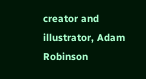creator and illustrator, Adam Robinson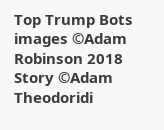Top Trump Bots images ©Adam Robinson 2018 Story ©Adam Theodoridi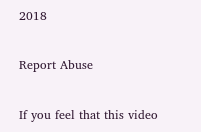2018

Report Abuse

If you feel that this video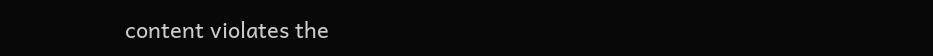content violates the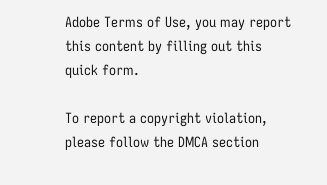Adobe Terms of Use, you may report this content by filling out this quick form.

To report a copyright violation, please follow the DMCA section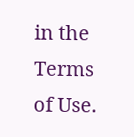in the Terms of Use.